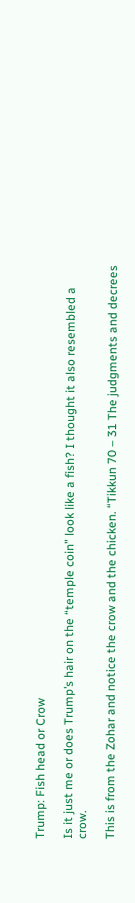Trump: Fish head or Crow

Is it just me or does Trump’s hair on the “temple coin” look like a fish? I thought it also resembled a crow.

This is from the Zohar and notice the crow and the chicken. “Tikkun 70 – 31 The judgments and decrees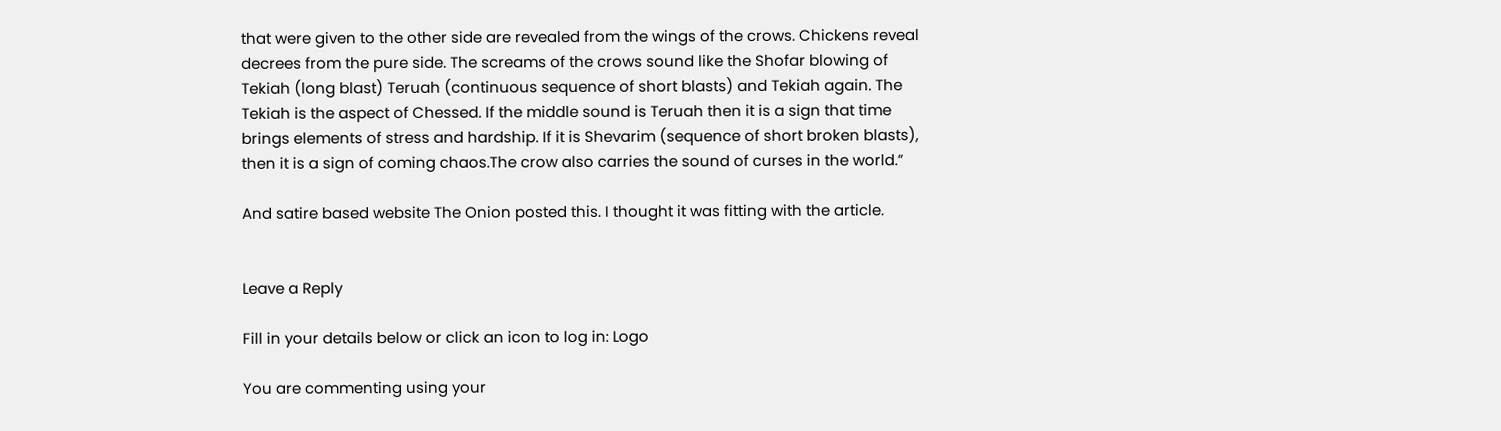that were given to the other side are revealed from the wings of the crows. Chickens reveal decrees from the pure side. The screams of the crows sound like the Shofar blowing of Tekiah (long blast) Teruah (continuous sequence of short blasts) and Tekiah again. The Tekiah is the aspect of Chessed. If the middle sound is Teruah then it is a sign that time brings elements of stress and hardship. If it is Shevarim (sequence of short broken blasts), then it is a sign of coming chaos.The crow also carries the sound of curses in the world.”

And satire based website The Onion posted this. I thought it was fitting with the article.


Leave a Reply

Fill in your details below or click an icon to log in: Logo

You are commenting using your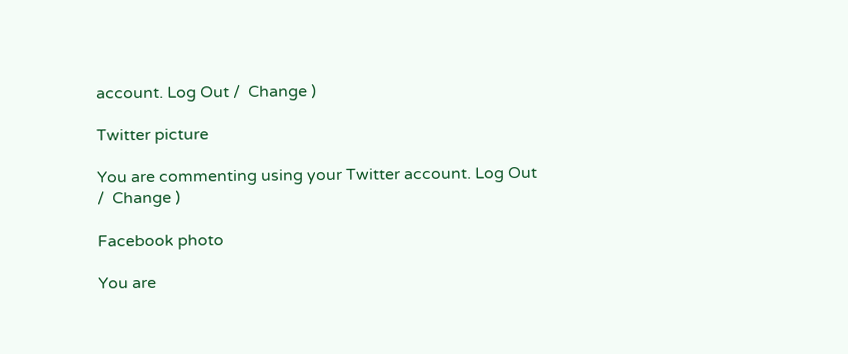account. Log Out /  Change )

Twitter picture

You are commenting using your Twitter account. Log Out /  Change )

Facebook photo

You are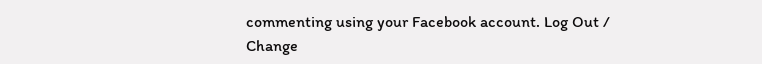commenting using your Facebook account. Log Out /  Change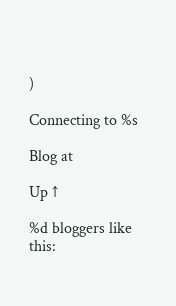)

Connecting to %s

Blog at

Up ↑

%d bloggers like this: